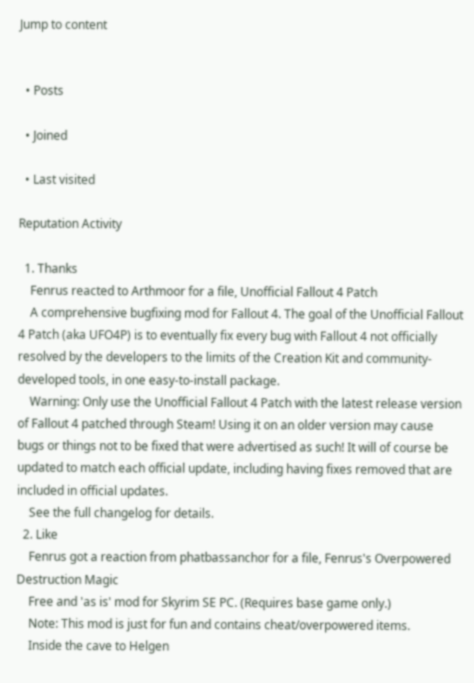Jump to content


  • Posts

  • Joined

  • Last visited

Reputation Activity

  1. Thanks
    Fenrus reacted to Arthmoor for a file, Unofficial Fallout 4 Patch
    A comprehensive bugfixing mod for Fallout 4. The goal of the Unofficial Fallout 4 Patch (aka UFO4P) is to eventually fix every bug with Fallout 4 not officially resolved by the developers to the limits of the Creation Kit and community-developed tools, in one easy-to-install package.
    Warning: Only use the Unofficial Fallout 4 Patch with the latest release version of Fallout 4 patched through Steam! Using it on an older version may cause bugs or things not to be fixed that were advertised as such! It will of course be updated to match each official update, including having fixes removed that are included in official updates.
    See the full changelog for details.
  2. Like
    Fenrus got a reaction from phatbassanchor for a file, Fenrus's Overpowered Destruction Magic
    Free and 'as is' mod for Skyrim SE PC. (Requires base game only.)
    Note: This mod is just for fun and contains cheat/overpowered items.
    Inside the cave to Helgen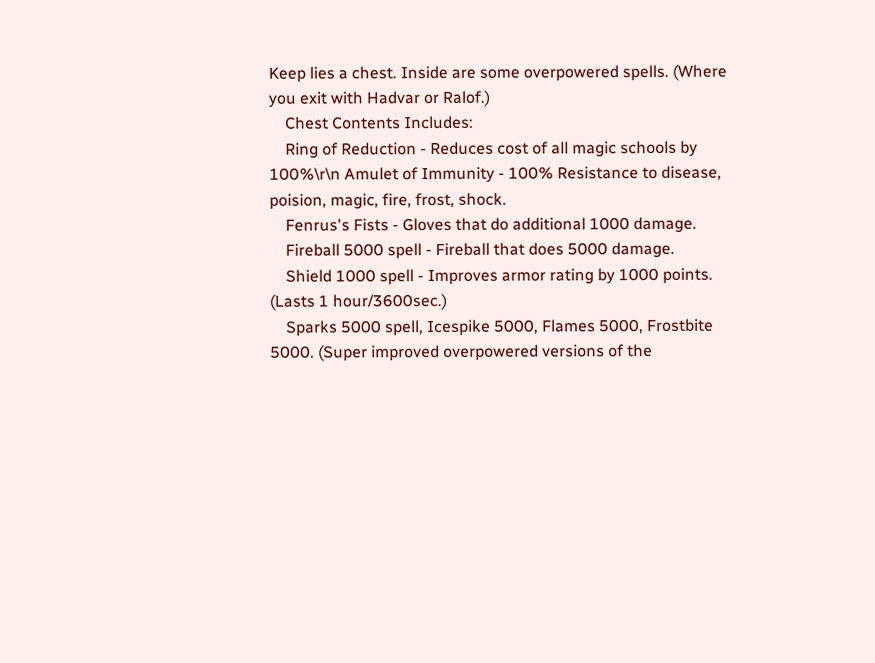Keep lies a chest. Inside are some overpowered spells. (Where you exit with Hadvar or Ralof.)
    Chest Contents Includes:
    Ring of Reduction - Reduces cost of all magic schools by 100%\r\n Amulet of Immunity - 100% Resistance to disease, poision, magic, fire, frost, shock.
    Fenrus's Fists - Gloves that do additional 1000 damage.
    Fireball 5000 spell - Fireball that does 5000 damage.
    Shield 1000 spell - Improves armor rating by 1000 points. (Lasts 1 hour/3600sec.)
    Sparks 5000 spell, Icespike 5000, Flames 5000, Frostbite 5000. (Super improved overpowered versions of the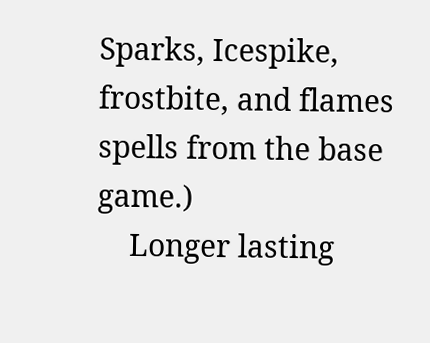Sparks, Icespike, frostbite, and flames spells from the base game.)
    Longer lasting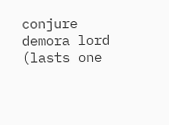conjure demora lord (lasts one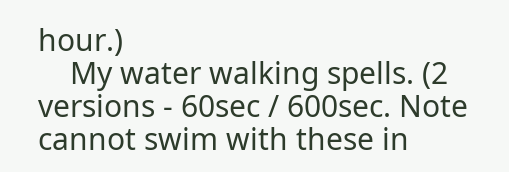hour.)
    My water walking spells. (2 versions - 60sec / 600sec. Note cannot swim with these in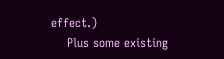effect.)
    Plus some existing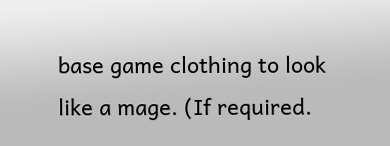base game clothing to look like a mage. (If required.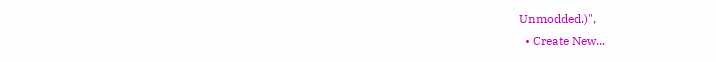Unmodded.)",
  • Create New...